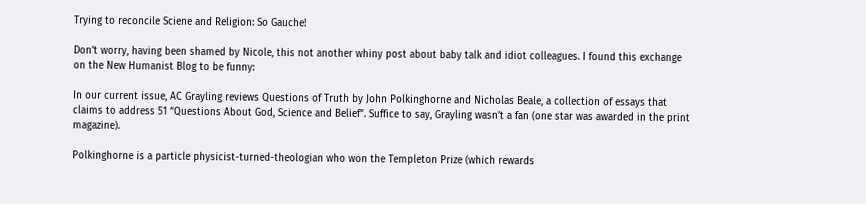Trying to reconcile Sciene and Religion: So Gauche!

Don’t worry, having been shamed by Nicole, this not another whiny post about baby talk and idiot colleagues. I found this exchange on the New Humanist Blog to be funny:

In our current issue, AC Grayling reviews Questions of Truth by John Polkinghorne and Nicholas Beale, a collection of essays that claims to address 51 “Questions About God, Science and Belief”. Suffice to say, Grayling wasn’t a fan (one star was awarded in the print magazine).

Polkinghorne is a particle physicist-turned-theologian who won the Templeton Prize (which rewards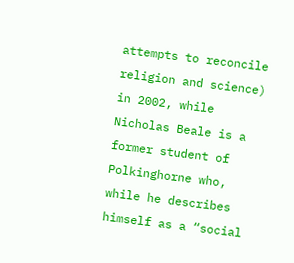attempts to reconcile religion and science) in 2002, while Nicholas Beale is a former student of Polkinghorne who, while he describes himself as a “social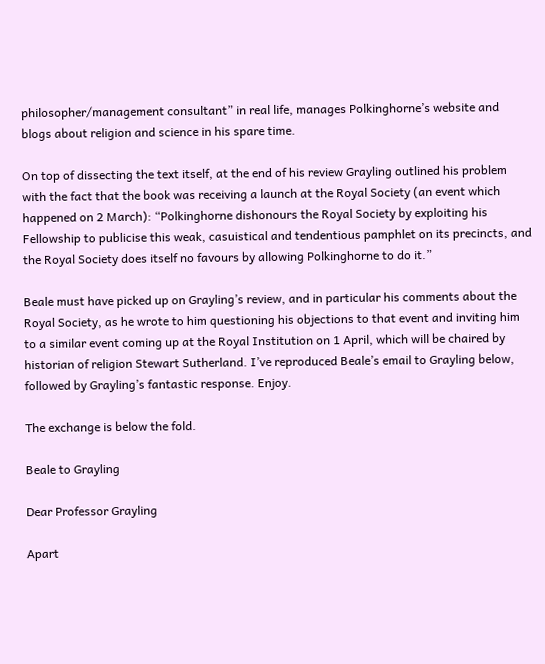philosopher/management consultant” in real life, manages Polkinghorne’s website and blogs about religion and science in his spare time.

On top of dissecting the text itself, at the end of his review Grayling outlined his problem with the fact that the book was receiving a launch at the Royal Society (an event which happened on 2 March): “Polkinghorne dishonours the Royal Society by exploiting his Fellowship to publicise this weak, casuistical and tendentious pamphlet on its precincts, and the Royal Society does itself no favours by allowing Polkinghorne to do it.”

Beale must have picked up on Grayling’s review, and in particular his comments about the Royal Society, as he wrote to him questioning his objections to that event and inviting him to a similar event coming up at the Royal Institution on 1 April, which will be chaired by historian of religion Stewart Sutherland. I’ve reproduced Beale’s email to Grayling below, followed by Grayling’s fantastic response. Enjoy.

The exchange is below the fold.

Beale to Grayling

Dear Professor Grayling

Apart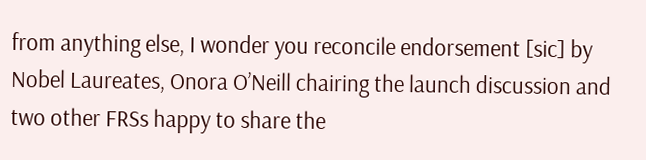from anything else, I wonder you reconcile endorsement [sic] by Nobel Laureates, Onora O’Neill chairing the launch discussion and two other FRSs happy to share the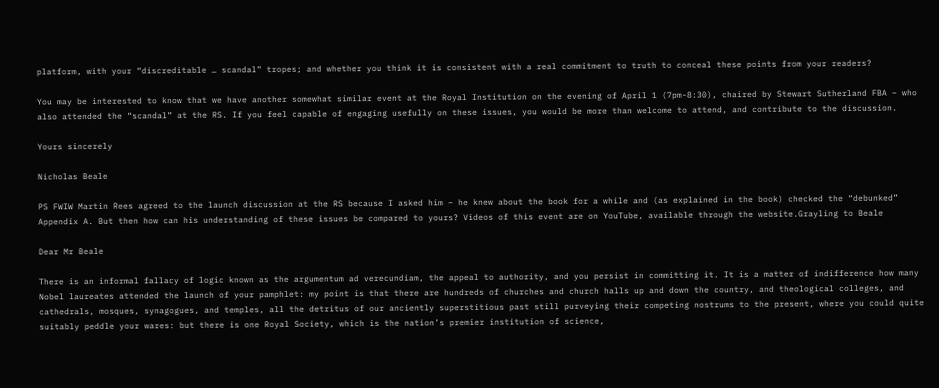platform, with your “discreditable … scandal” tropes; and whether you think it is consistent with a real commitment to truth to conceal these points from your readers?

You may be interested to know that we have another somewhat similar event at the Royal Institution on the evening of April 1 (7pm-8:30), chaired by Stewart Sutherland FBA – who also attended the “scandal” at the RS. If you feel capable of engaging usefully on these issues, you would be more than welcome to attend, and contribute to the discussion.

Yours sincerely

Nicholas Beale

PS FWIW Martin Rees agreed to the launch discussion at the RS because I asked him – he knew about the book for a while and (as explained in the book) checked the “debunked” Appendix A. But then how can his understanding of these issues be compared to yours? Videos of this event are on YouTube, available through the website.Grayling to Beale

Dear Mr Beale

There is an informal fallacy of logic known as the argumentum ad verecundiam, the appeal to authority, and you persist in committing it. It is a matter of indifference how many Nobel laureates attended the launch of your pamphlet: my point is that there are hundreds of churches and church halls up and down the country, and theological colleges, and cathedrals, mosques, synagogues, and temples, all the detritus of our anciently superstitious past still purveying their competing nostrums to the present, where you could quite suitably peddle your wares: but there is one Royal Society, which is the nation’s premier institution of science,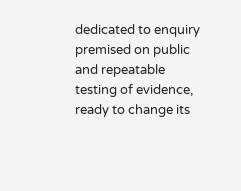dedicated to enquiry premised on public and repeatable testing of evidence, ready to change its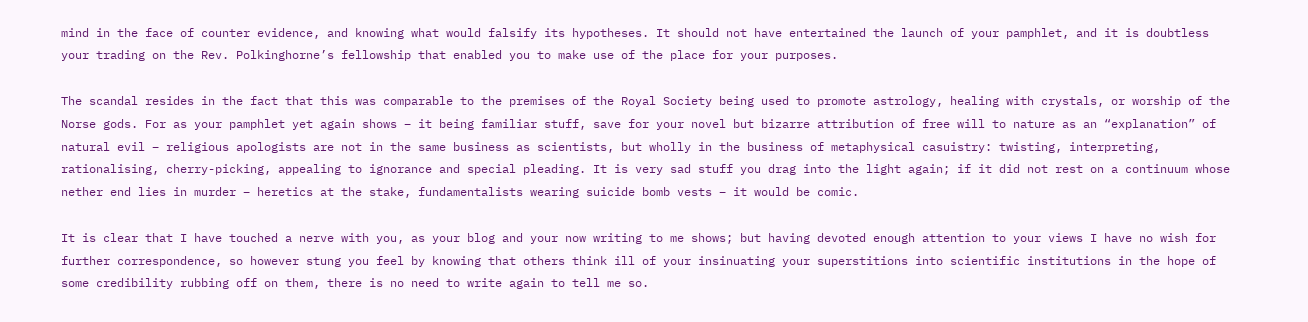mind in the face of counter evidence, and knowing what would falsify its hypotheses. It should not have entertained the launch of your pamphlet, and it is doubtless your trading on the Rev. Polkinghorne’s fellowship that enabled you to make use of the place for your purposes.

The scandal resides in the fact that this was comparable to the premises of the Royal Society being used to promote astrology, healing with crystals, or worship of the Norse gods. For as your pamphlet yet again shows – it being familiar stuff, save for your novel but bizarre attribution of free will to nature as an “explanation” of natural evil – religious apologists are not in the same business as scientists, but wholly in the business of metaphysical casuistry: twisting, interpreting, rationalising, cherry-picking, appealing to ignorance and special pleading. It is very sad stuff you drag into the light again; if it did not rest on a continuum whose nether end lies in murder – heretics at the stake, fundamentalists wearing suicide bomb vests – it would be comic.

It is clear that I have touched a nerve with you, as your blog and your now writing to me shows; but having devoted enough attention to your views I have no wish for further correspondence, so however stung you feel by knowing that others think ill of your insinuating your superstitions into scientific institutions in the hope of some credibility rubbing off on them, there is no need to write again to tell me so.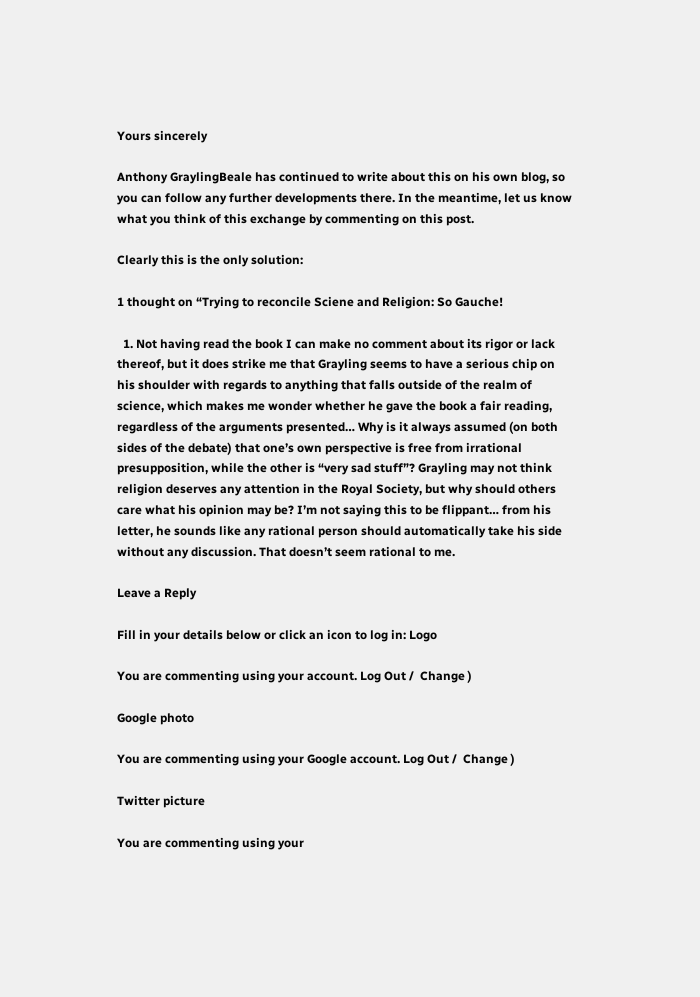Yours sincerely

Anthony GraylingBeale has continued to write about this on his own blog, so you can follow any further developments there. In the meantime, let us know what you think of this exchange by commenting on this post.

Clearly this is the only solution:

1 thought on “Trying to reconcile Sciene and Religion: So Gauche!

  1. Not having read the book I can make no comment about its rigor or lack thereof, but it does strike me that Grayling seems to have a serious chip on his shoulder with regards to anything that falls outside of the realm of science, which makes me wonder whether he gave the book a fair reading, regardless of the arguments presented… Why is it always assumed (on both sides of the debate) that one’s own perspective is free from irrational presupposition, while the other is “very sad stuff”? Grayling may not think religion deserves any attention in the Royal Society, but why should others care what his opinion may be? I’m not saying this to be flippant… from his letter, he sounds like any rational person should automatically take his side without any discussion. That doesn’t seem rational to me.

Leave a Reply

Fill in your details below or click an icon to log in: Logo

You are commenting using your account. Log Out /  Change )

Google photo

You are commenting using your Google account. Log Out /  Change )

Twitter picture

You are commenting using your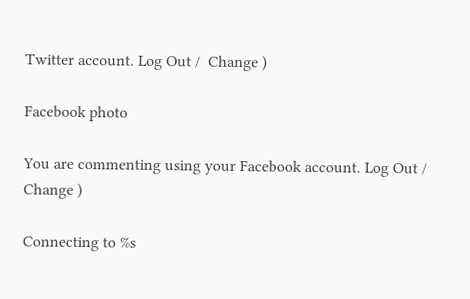Twitter account. Log Out /  Change )

Facebook photo

You are commenting using your Facebook account. Log Out /  Change )

Connecting to %s